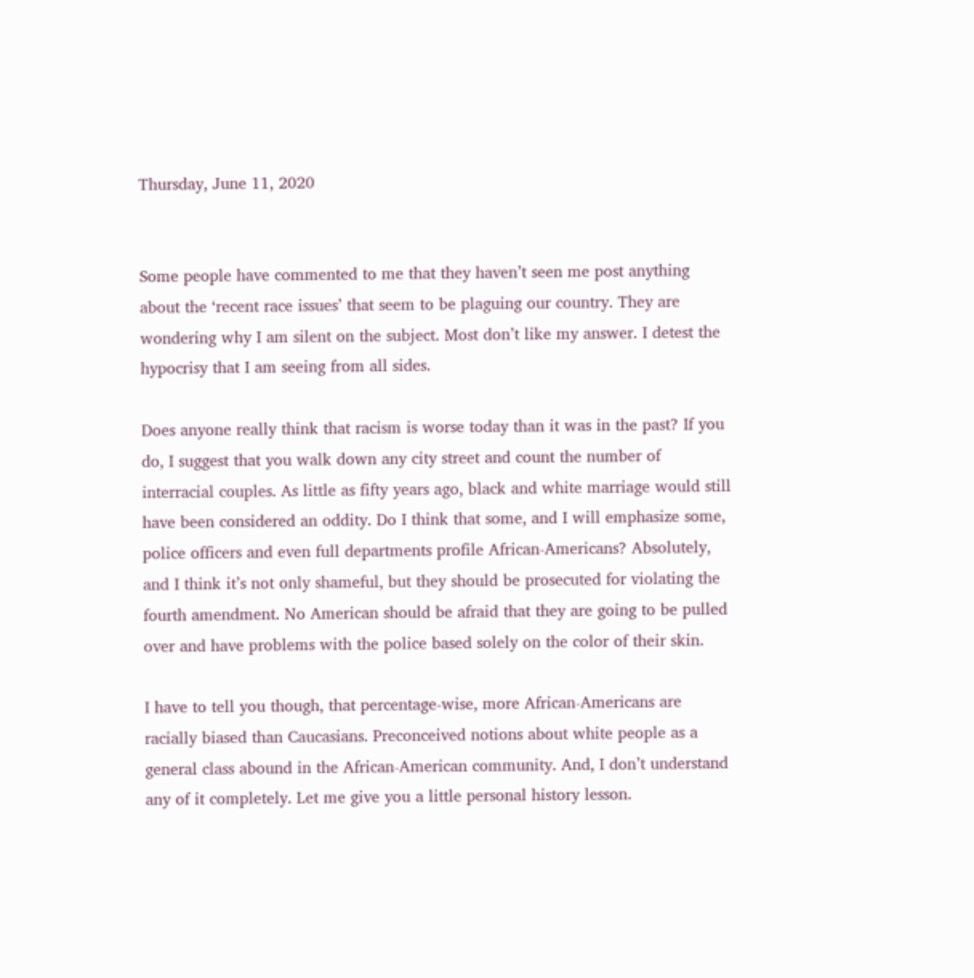Thursday, June 11, 2020


Some people have commented to me that they haven’t seen me post anything about the ‘recent race issues’ that seem to be plaguing our country. They are wondering why I am silent on the subject. Most don’t like my answer. I detest the hypocrisy that I am seeing from all sides.

Does anyone really think that racism is worse today than it was in the past? If you do, I suggest that you walk down any city street and count the number of interracial couples. As little as fifty years ago, black and white marriage would still have been considered an oddity. Do I think that some, and I will emphasize some, police officers and even full departments profile African-Americans? Absolutely, and I think it’s not only shameful, but they should be prosecuted for violating the fourth amendment. No American should be afraid that they are going to be pulled over and have problems with the police based solely on the color of their skin.

I have to tell you though, that percentage-wise, more African-Americans are racially biased than Caucasians. Preconceived notions about white people as a general class abound in the African-American community. And, I don’t understand any of it completely. Let me give you a little personal history lesson.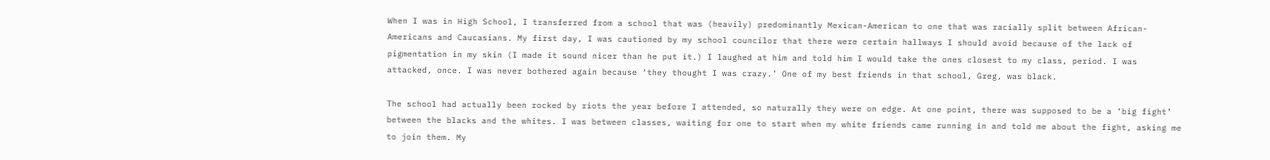When I was in High School, I transferred from a school that was (heavily) predominantly Mexican-American to one that was racially split between African-Americans and Caucasians. My first day, I was cautioned by my school councilor that there were certain hallways I should avoid because of the lack of pigmentation in my skin (I made it sound nicer than he put it.) I laughed at him and told him I would take the ones closest to my class, period. I was attacked, once. I was never bothered again because ‘they thought I was crazy.’ One of my best friends in that school, Greg, was black.

The school had actually been rocked by riots the year before I attended, so naturally they were on edge. At one point, there was supposed to be a ‘big fight’ between the blacks and the whites. I was between classes, waiting for one to start when my white friends came running in and told me about the fight, asking me to join them. My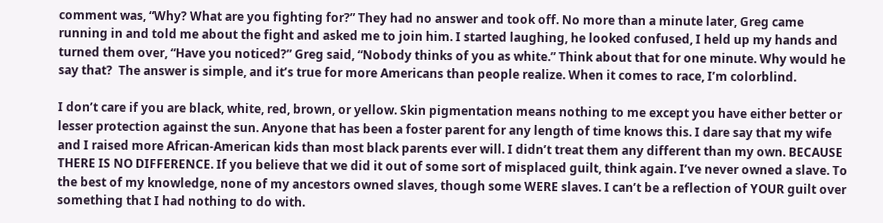comment was, “Why? What are you fighting for?” They had no answer and took off. No more than a minute later, Greg came running in and told me about the fight and asked me to join him. I started laughing, he looked confused, I held up my hands and turned them over, “Have you noticed?” Greg said, “Nobody thinks of you as white.” Think about that for one minute. Why would he say that?  The answer is simple, and it’s true for more Americans than people realize. When it comes to race, I’m colorblind.

I don’t care if you are black, white, red, brown, or yellow. Skin pigmentation means nothing to me except you have either better or lesser protection against the sun. Anyone that has been a foster parent for any length of time knows this. I dare say that my wife and I raised more African-American kids than most black parents ever will. I didn’t treat them any different than my own. BECAUSE THERE IS NO DIFFERENCE. If you believe that we did it out of some sort of misplaced guilt, think again. I’ve never owned a slave. To the best of my knowledge, none of my ancestors owned slaves, though some WERE slaves. I can’t be a reflection of YOUR guilt over something that I had nothing to do with.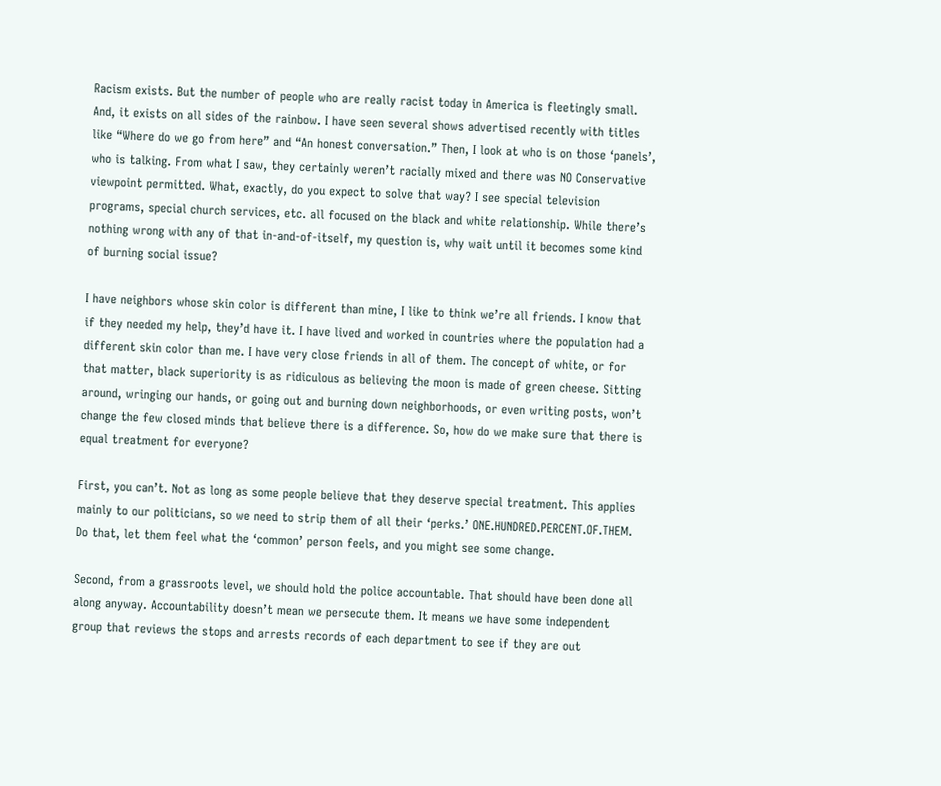Racism exists. But the number of people who are really racist today in America is fleetingly small. And, it exists on all sides of the rainbow. I have seen several shows advertised recently with titles like “Where do we go from here” and “An honest conversation.” Then, I look at who is on those ‘panels’, who is talking. From what I saw, they certainly weren’t racially mixed and there was NO Conservative viewpoint permitted. What, exactly, do you expect to solve that way? I see special television programs, special church services, etc. all focused on the black and white relationship. While there’s nothing wrong with any of that in-and-of-itself, my question is, why wait until it becomes some kind of burning social issue?

I have neighbors whose skin color is different than mine, I like to think we’re all friends. I know that if they needed my help, they’d have it. I have lived and worked in countries where the population had a different skin color than me. I have very close friends in all of them. The concept of white, or for that matter, black superiority is as ridiculous as believing the moon is made of green cheese. Sitting around, wringing our hands, or going out and burning down neighborhoods, or even writing posts, won’t change the few closed minds that believe there is a difference. So, how do we make sure that there is equal treatment for everyone?

First, you can’t. Not as long as some people believe that they deserve special treatment. This applies mainly to our politicians, so we need to strip them of all their ‘perks.’ ONE.HUNDRED.PERCENT.OF.THEM. Do that, let them feel what the ‘common’ person feels, and you might see some change.

Second, from a grassroots level, we should hold the police accountable. That should have been done all along anyway. Accountability doesn’t mean we persecute them. It means we have some independent group that reviews the stops and arrests records of each department to see if they are out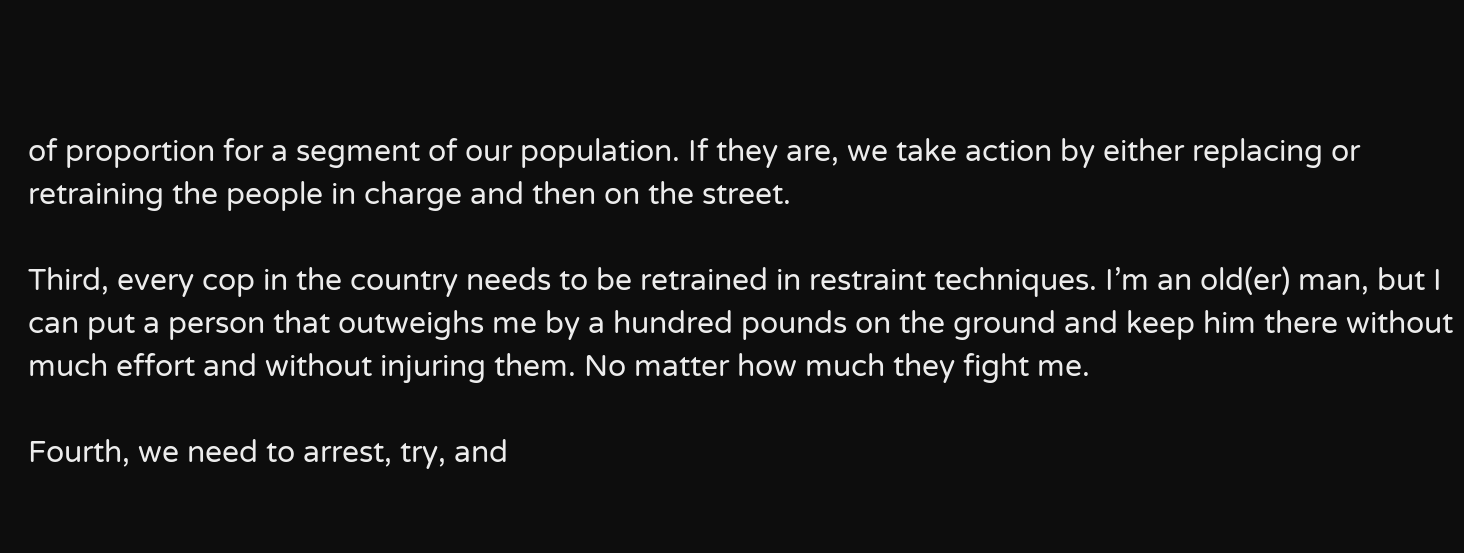of proportion for a segment of our population. If they are, we take action by either replacing or retraining the people in charge and then on the street.

Third, every cop in the country needs to be retrained in restraint techniques. I’m an old(er) man, but I can put a person that outweighs me by a hundred pounds on the ground and keep him there without much effort and without injuring them. No matter how much they fight me.

Fourth, we need to arrest, try, and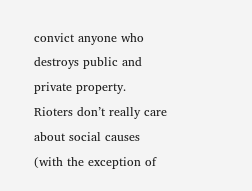convict anyone who destroys public and private property. Rioters don’t really care about social causes (with the exception of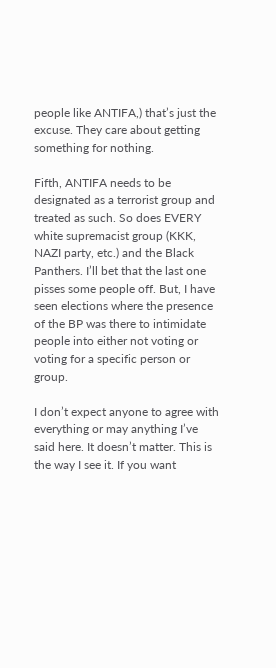people like ANTIFA,) that’s just the excuse. They care about getting something for nothing.

Fifth, ANTIFA needs to be designated as a terrorist group and treated as such. So does EVERY white supremacist group (KKK, NAZI party, etc.) and the Black Panthers. I’ll bet that the last one pisses some people off. But, I have seen elections where the presence of the BP was there to intimidate people into either not voting or voting for a specific person or group.

I don’t expect anyone to agree with everything or may anything I’ve said here. It doesn’t matter. This is the way I see it. If you want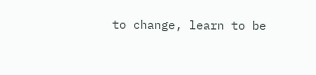to change, learn to be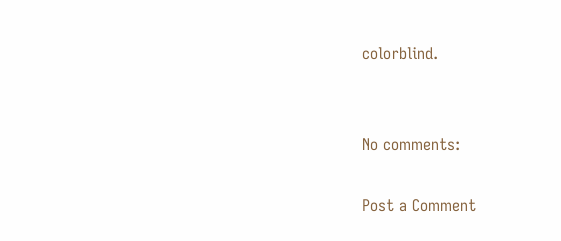colorblind.


No comments:

Post a Comment